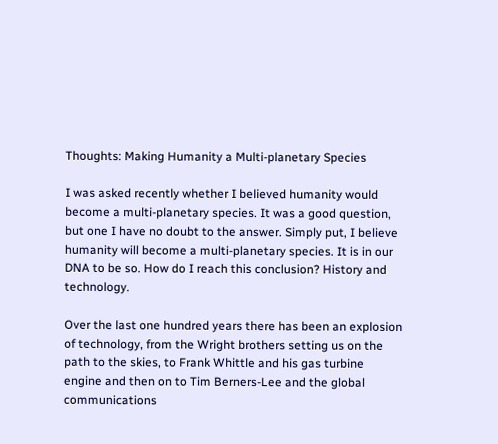Thoughts: Making Humanity a Multi-planetary Species

I was asked recently whether I believed humanity would become a multi-planetary species. It was a good question, but one I have no doubt to the answer. Simply put, I believe humanity will become a multi-planetary species. It is in our DNA to be so. How do I reach this conclusion? History and technology.

Over the last one hundred years there has been an explosion of technology, from the Wright brothers setting us on the path to the skies, to Frank Whittle and his gas turbine engine and then on to Tim Berners-Lee and the global communications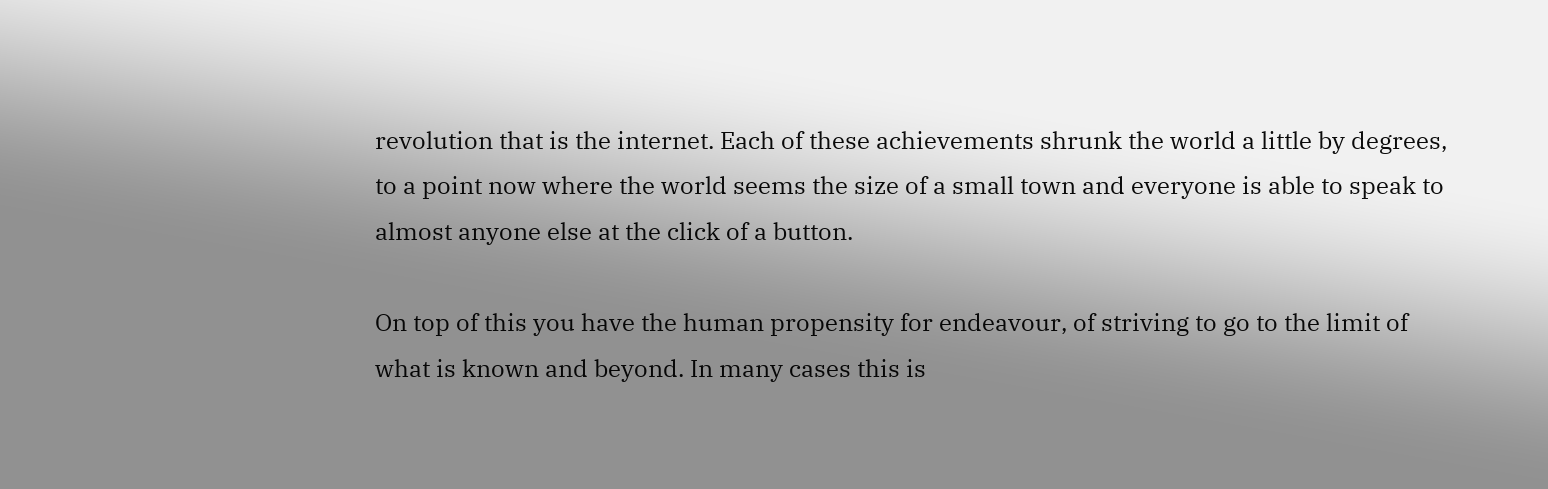revolution that is the internet. Each of these achievements shrunk the world a little by degrees, to a point now where the world seems the size of a small town and everyone is able to speak to almost anyone else at the click of a button.

On top of this you have the human propensity for endeavour, of striving to go to the limit of what is known and beyond. In many cases this is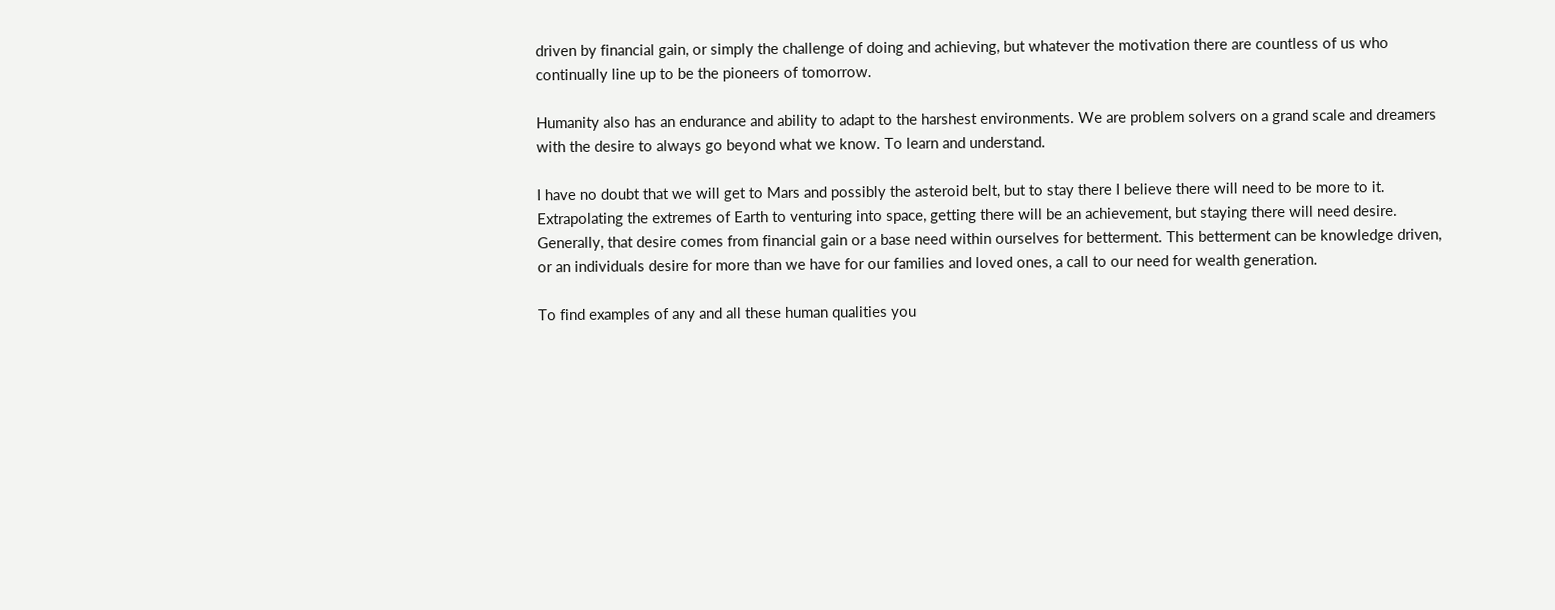driven by financial gain, or simply the challenge of doing and achieving, but whatever the motivation there are countless of us who continually line up to be the pioneers of tomorrow.

Humanity also has an endurance and ability to adapt to the harshest environments. We are problem solvers on a grand scale and dreamers with the desire to always go beyond what we know. To learn and understand.

I have no doubt that we will get to Mars and possibly the asteroid belt, but to stay there I believe there will need to be more to it. Extrapolating the extremes of Earth to venturing into space, getting there will be an achievement, but staying there will need desire. Generally, that desire comes from financial gain or a base need within ourselves for betterment. This betterment can be knowledge driven, or an individuals desire for more than we have for our families and loved ones, a call to our need for wealth generation.

To find examples of any and all these human qualities you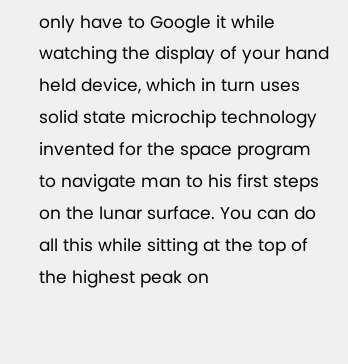only have to Google it while watching the display of your hand held device, which in turn uses solid state microchip technology invented for the space program to navigate man to his first steps on the lunar surface. You can do all this while sitting at the top of the highest peak on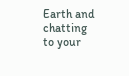Earth and chatting to your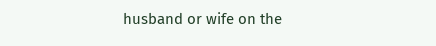husband or wife on the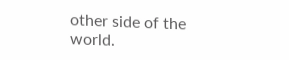other side of the world.